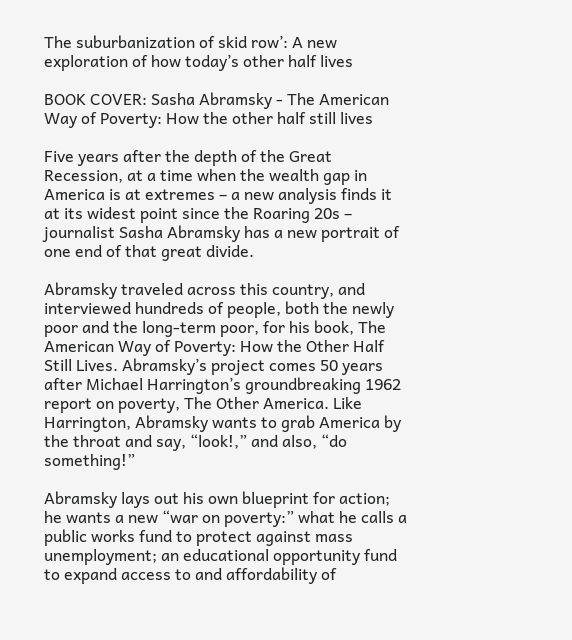The suburbanization of skid row’: A new exploration of how today’s other half lives

BOOK COVER: Sasha Abramsky - The American Way of Poverty: How the other half still lives

Five years after the depth of the Great Recession, at a time when the wealth gap in America is at extremes – a new analysis finds it at its widest point since the Roaring 20s – journalist Sasha Abramsky has a new portrait of one end of that great divide.

Abramsky traveled across this country, and interviewed hundreds of people, both the newly poor and the long-term poor, for his book, The American Way of Poverty: How the Other Half Still Lives. Abramsky’s project comes 50 years after Michael Harrington’s groundbreaking 1962 report on poverty, The Other America. Like Harrington, Abramsky wants to grab America by the throat and say, “look!,” and also, “do something!”

Abramsky lays out his own blueprint for action; he wants a new “war on poverty:” what he calls a public works fund to protect against mass unemployment; an educational opportunity fund to expand access to and affordability of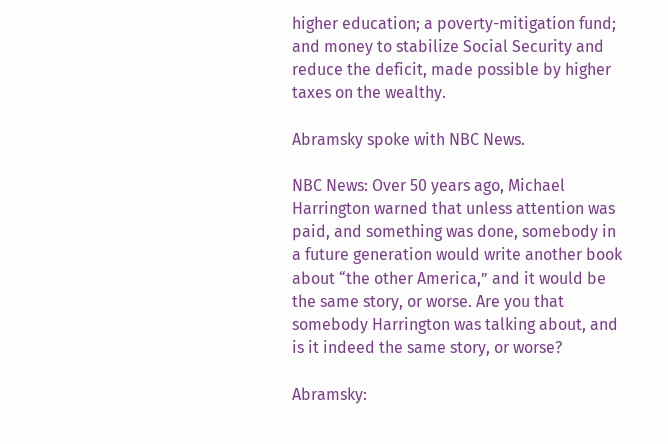higher education; a poverty-mitigation fund; and money to stabilize Social Security and reduce the deficit, made possible by higher taxes on the wealthy.

Abramsky spoke with NBC News.

NBC News: Over 50 years ago, Michael Harrington warned that unless attention was paid, and something was done, somebody in a future generation would write another book about “the other America,” and it would be the same story, or worse. Are you that somebody Harrington was talking about, and is it indeed the same story, or worse?

Abramsky: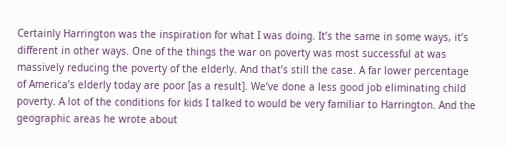Certainly Harrington was the inspiration for what I was doing. It’s the same in some ways, it’s different in other ways. One of the things the war on poverty was most successful at was massively reducing the poverty of the elderly. And that’s still the case. A far lower percentage of America’s elderly today are poor [as a result]. We’ve done a less good job eliminating child poverty. A lot of the conditions for kids I talked to would be very familiar to Harrington. And the geographic areas he wrote about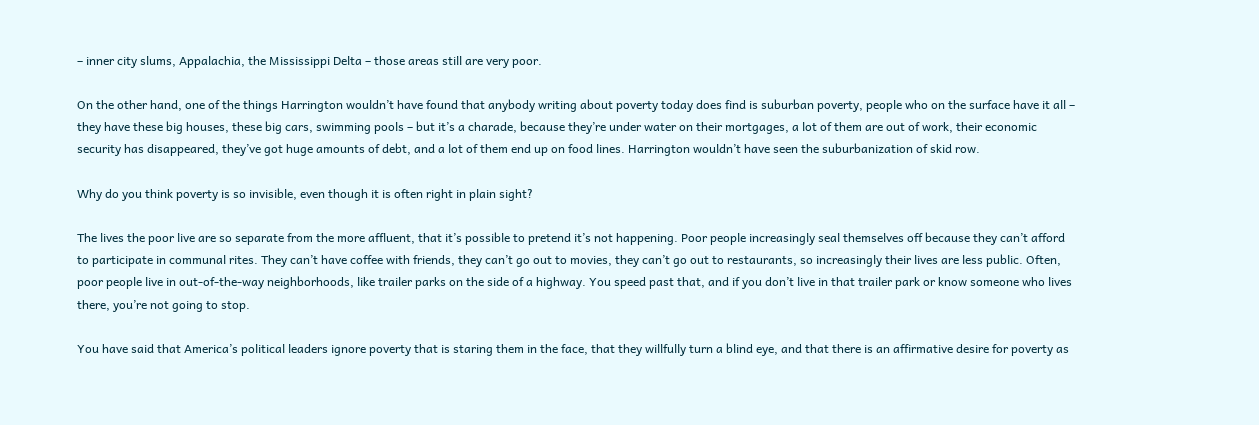– inner city slums, Appalachia, the Mississippi Delta – those areas still are very poor.

On the other hand, one of the things Harrington wouldn’t have found that anybody writing about poverty today does find is suburban poverty, people who on the surface have it all – they have these big houses, these big cars, swimming pools – but it’s a charade, because they’re under water on their mortgages, a lot of them are out of work, their economic security has disappeared, they’ve got huge amounts of debt, and a lot of them end up on food lines. Harrington wouldn’t have seen the suburbanization of skid row.

Why do you think poverty is so invisible, even though it is often right in plain sight?

The lives the poor live are so separate from the more affluent, that it’s possible to pretend it’s not happening. Poor people increasingly seal themselves off because they can’t afford to participate in communal rites. They can’t have coffee with friends, they can’t go out to movies, they can’t go out to restaurants, so increasingly their lives are less public. Often, poor people live in out-of-the-way neighborhoods, like trailer parks on the side of a highway. You speed past that, and if you don’t live in that trailer park or know someone who lives there, you’re not going to stop.

You have said that America’s political leaders ignore poverty that is staring them in the face, that they willfully turn a blind eye, and that there is an affirmative desire for poverty as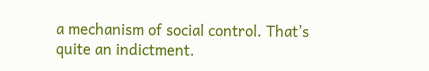a mechanism of social control. That’s quite an indictment.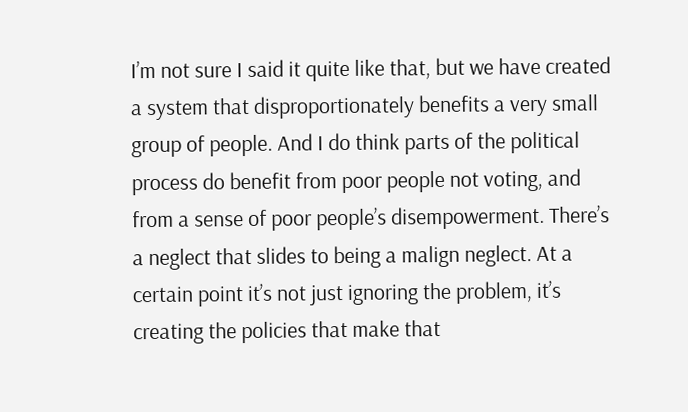I’m not sure I said it quite like that, but we have created a system that disproportionately benefits a very small group of people. And I do think parts of the political process do benefit from poor people not voting, and from a sense of poor people’s disempowerment. There’s a neglect that slides to being a malign neglect. At a certain point it’s not just ignoring the problem, it’s creating the policies that make that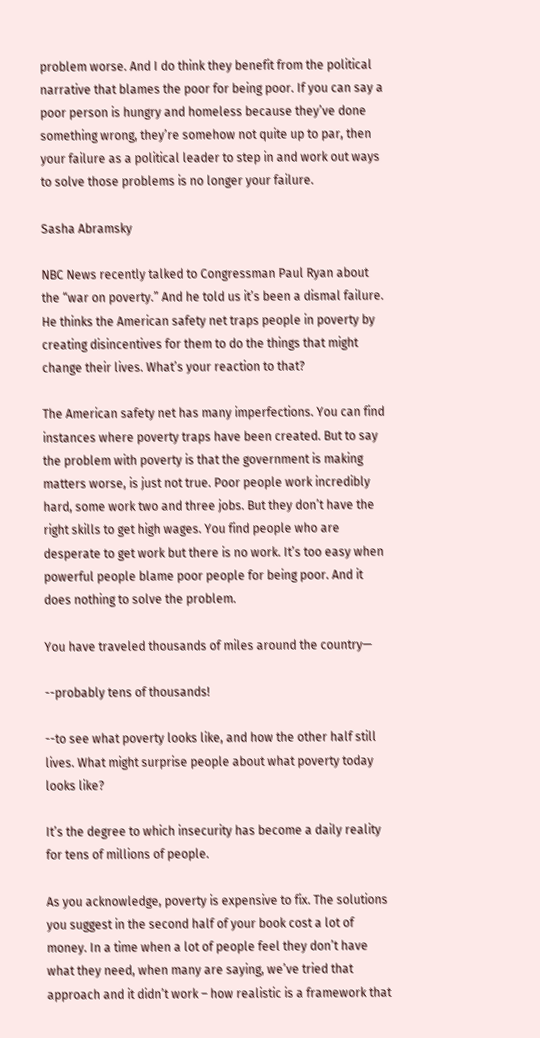problem worse. And I do think they benefit from the political narrative that blames the poor for being poor. If you can say a poor person is hungry and homeless because they’ve done something wrong, they’re somehow not quite up to par, then your failure as a political leader to step in and work out ways to solve those problems is no longer your failure.

Sasha Abramsky

NBC News recently talked to Congressman Paul Ryan about the “war on poverty.” And he told us it’s been a dismal failure. He thinks the American safety net traps people in poverty by creating disincentives for them to do the things that might change their lives. What’s your reaction to that?

The American safety net has many imperfections. You can find instances where poverty traps have been created. But to say the problem with poverty is that the government is making matters worse, is just not true. Poor people work incredibly hard, some work two and three jobs. But they don’t have the right skills to get high wages. You find people who are desperate to get work but there is no work. It’s too easy when powerful people blame poor people for being poor. And it does nothing to solve the problem.

You have traveled thousands of miles around the country—

--probably tens of thousands!

--to see what poverty looks like, and how the other half still lives. What might surprise people about what poverty today looks like?

It’s the degree to which insecurity has become a daily reality for tens of millions of people.

As you acknowledge, poverty is expensive to fix. The solutions you suggest in the second half of your book cost a lot of money. In a time when a lot of people feel they don’t have what they need, when many are saying, we’ve tried that approach and it didn’t work – how realistic is a framework that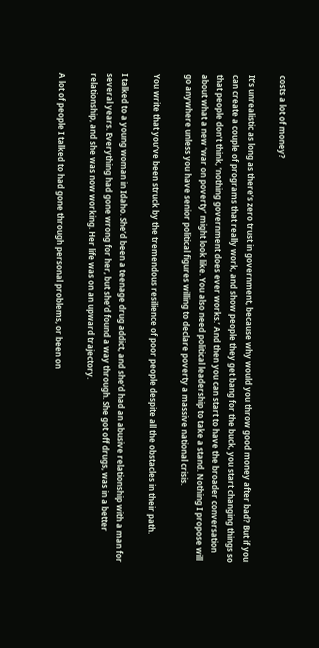costs a lot of money?

It’s unrealistic as long as there’s zero trust in government, because why would you throw good money after bad? But if you can create a couple of programs that really work, and show people they get bang for the buck, you start changing things so that people don’t think, ‘nothing government does ever works.’ And then you can start to have the broader conversation about what a new ‘war on poverty’ might look like. You also need political leadership to take a stand. Nothing I propose will go anywhere unless you have senior political figures willing to declare poverty a massive national crisis.

You write that you’ve been struck by the tremendous resilience of poor people despite all the obstacles in their path.

I talked to a young woman in Idaho. She’d been a teenage drug addict, and she’d had an abusive relationship with a man for several years. Everything had gone wrong for her, but she’d found a way through. She got off drugs, was in a better relationship, and she was now working. Her life was on an upward trajectory.

A lot of people I talked to had gone through personal problems, or been on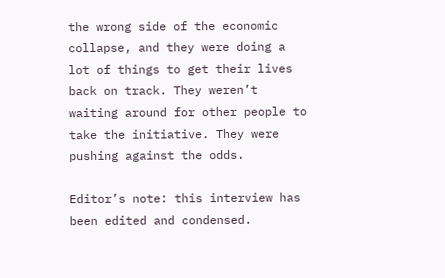the wrong side of the economic collapse, and they were doing a lot of things to get their lives back on track. They weren’t waiting around for other people to take the initiative. They were pushing against the odds.

Editor’s note: this interview has been edited and condensed.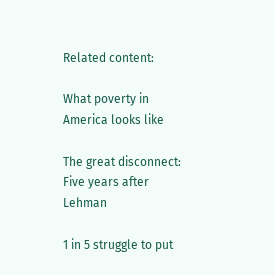Related content:

What poverty in America looks like

The great disconnect: Five years after Lehman

1 in 5 struggle to put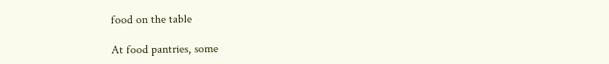food on the table

At food pantries, some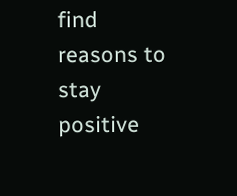find reasons to stay positive